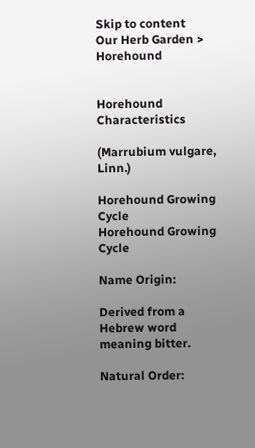Skip to content
Our Herb Garden > Horehound


Horehound Characteristics

(Marrubium vulgare, Linn.)

Horehound Growing Cycle
Horehound Growing Cycle

Name Origin:

Derived from a Hebrew word meaning bitter.

Natural Order: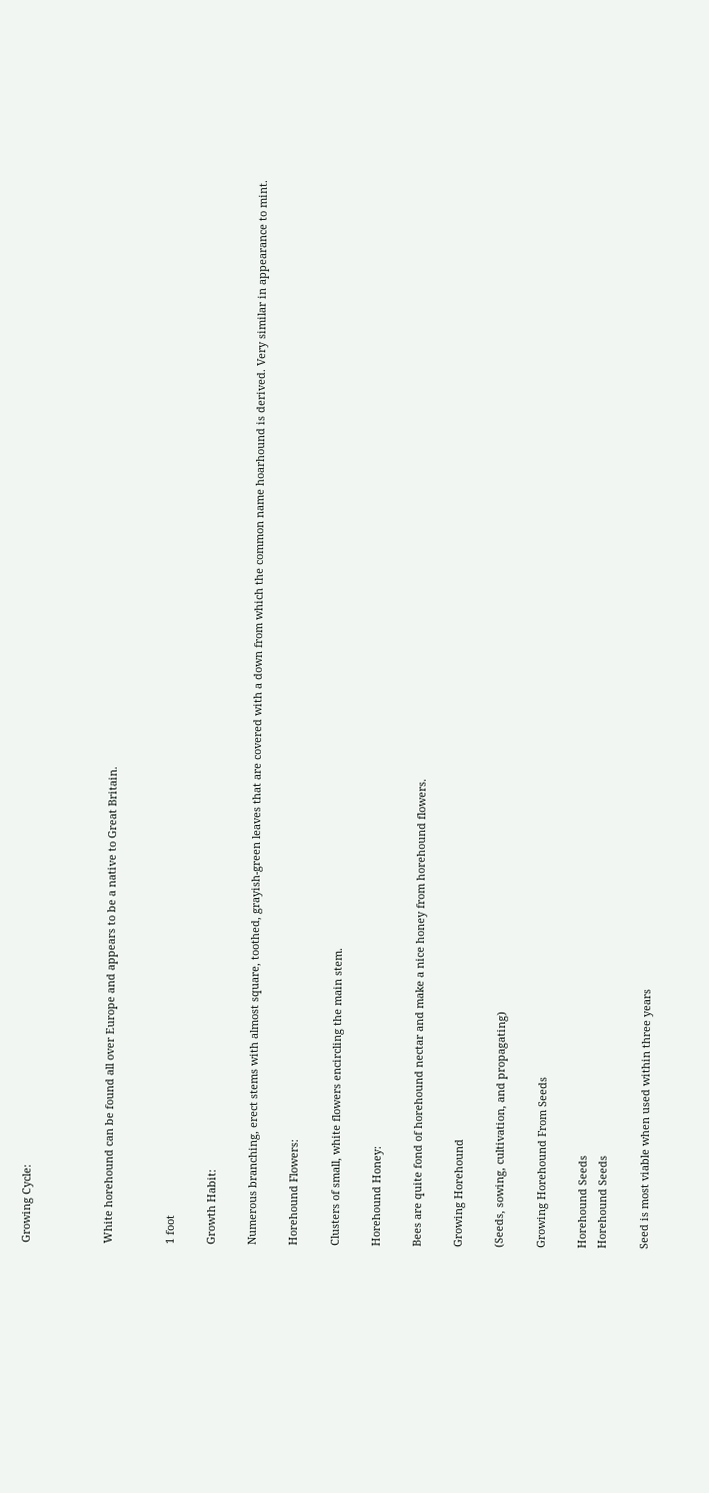Growing Cycle:



White horehound can be found all over Europe and appears to be a native to Great Britain.


1 foot

Growth Habit:

Numerous branching, erect stems with almost square, toothed, grayish-green leaves that are covered with a down from which the common name hoarhound is derived. Very similar in appearance to mint.

Horehound Flowers:

Clusters of small, white flowers encircling the main stem.

Horehound Honey:

Bees are quite fond of horehound nectar and make a nice honey from horehound flowers.

Growing Horehound

(Seeds, sowing, cultivation, and propagating)

Growing Horehound From Seeds

Horehound Seeds
Horehound Seeds

Seed is most viable when used within three years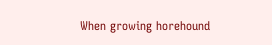When growing horehound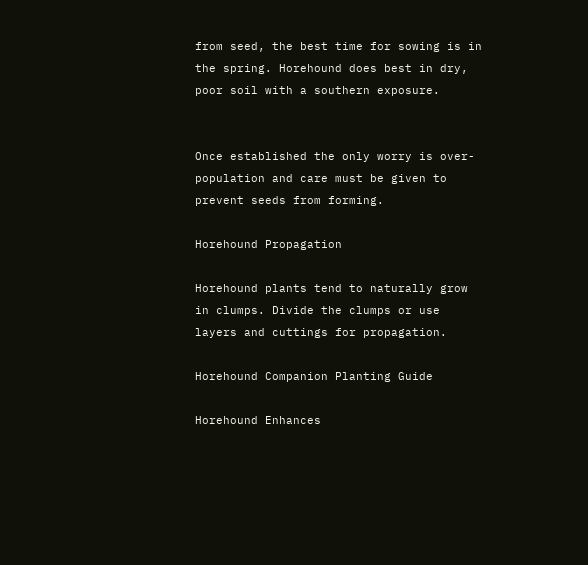from seed, the best time for sowing is in the spring. Horehound does best in dry, poor soil with a southern exposure.


Once established the only worry is over-population and care must be given to prevent seeds from forming.

Horehound Propagation

Horehound plants tend to naturally grow in clumps. Divide the clumps or use layers and cuttings for propagation.

Horehound Companion Planting Guide

Horehound Enhances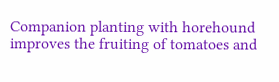Companion planting with horehound improves the fruiting of tomatoes and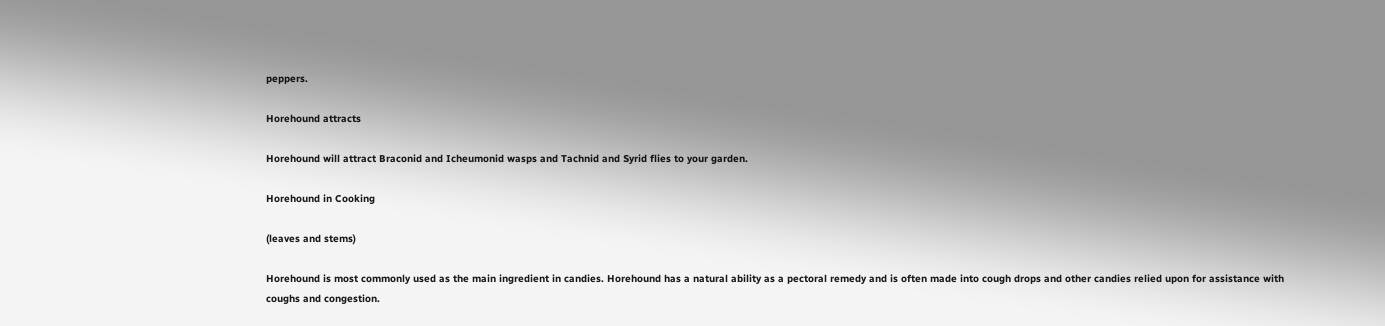peppers.

Horehound attracts

Horehound will attract Braconid and Icheumonid wasps and Tachnid and Syrid flies to your garden.

Horehound in Cooking

(leaves and stems)

Horehound is most commonly used as the main ingredient in candies. Horehound has a natural ability as a pectoral remedy and is often made into cough drops and other candies relied upon for assistance with coughs and congestion.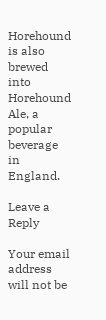Horehound is also brewed into Horehound Ale, a popular beverage in England.

Leave a Reply

Your email address will not be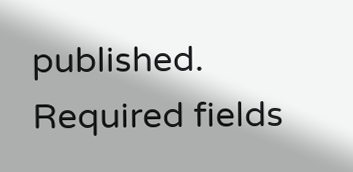published. Required fields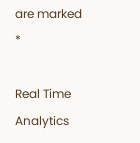are marked *

Real Time Analytics